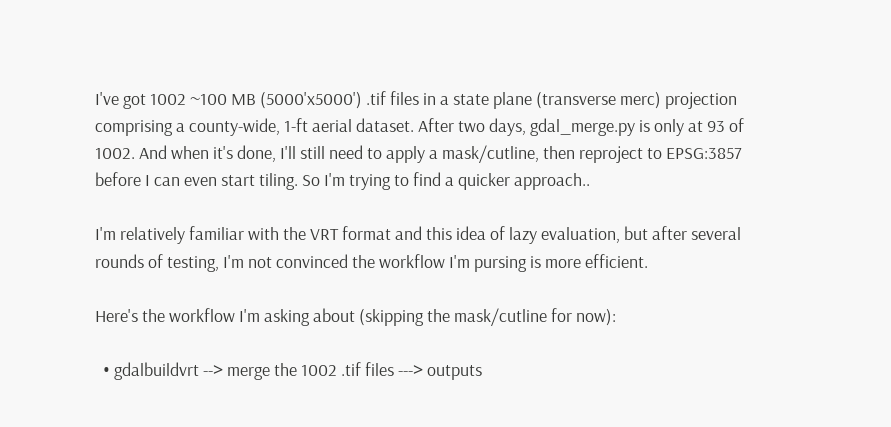I've got 1002 ~100 MB (5000'x5000') .tif files in a state plane (transverse merc) projection comprising a county-wide, 1-ft aerial dataset. After two days, gdal_merge.py is only at 93 of 1002. And when it's done, I'll still need to apply a mask/cutline, then reproject to EPSG:3857 before I can even start tiling. So I'm trying to find a quicker approach..

I'm relatively familiar with the VRT format and this idea of lazy evaluation, but after several rounds of testing, I'm not convinced the workflow I'm pursing is more efficient.

Here's the workflow I'm asking about (skipping the mask/cutline for now):

  • gdalbuildvrt --> merge the 1002 .tif files ---> outputs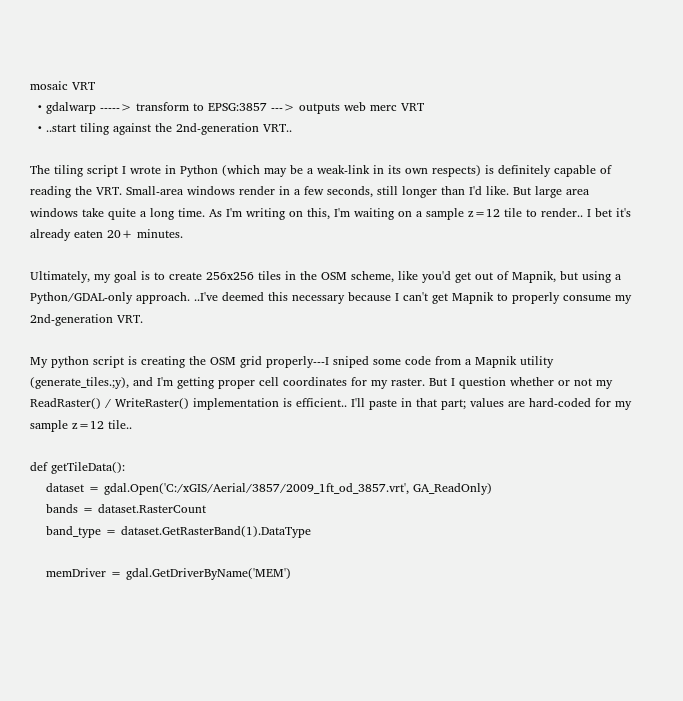mosaic VRT
  • gdalwarp -----> transform to EPSG:3857 ---> outputs web merc VRT
  • ..start tiling against the 2nd-generation VRT..

The tiling script I wrote in Python (which may be a weak-link in its own respects) is definitely capable of reading the VRT. Small-area windows render in a few seconds, still longer than I'd like. But large area windows take quite a long time. As I'm writing on this, I'm waiting on a sample z=12 tile to render.. I bet it's already eaten 20+ minutes.

Ultimately, my goal is to create 256x256 tiles in the OSM scheme, like you'd get out of Mapnik, but using a Python/GDAL-only approach. ..I've deemed this necessary because I can't get Mapnik to properly consume my 2nd-generation VRT.

My python script is creating the OSM grid properly---I sniped some code from a Mapnik utility (generate_tiles.;y), and I'm getting proper cell coordinates for my raster. But I question whether or not my ReadRaster() / WriteRaster() implementation is efficient.. I'll paste in that part; values are hard-coded for my sample z=12 tile..

def getTileData():
    dataset = gdal.Open('C:/xGIS/Aerial/3857/2009_1ft_od_3857.vrt', GA_ReadOnly)
    bands = dataset.RasterCount
    band_type = dataset.GetRasterBand(1).DataType

    memDriver = gdal.GetDriverByName('MEM')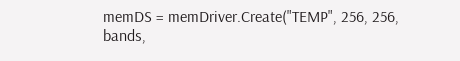memDS = memDriver.Create("TEMP", 256, 256, bands,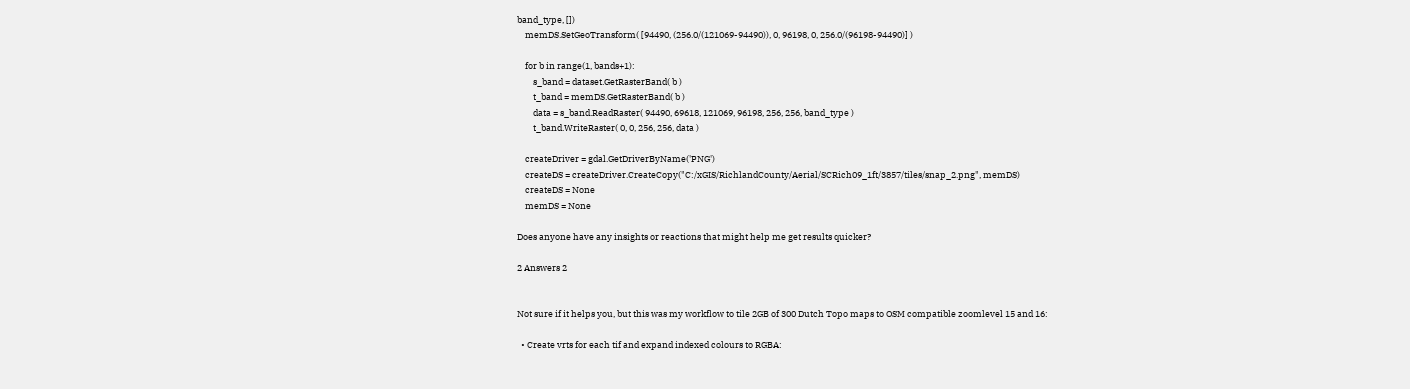band_type, [])
    memDS.SetGeoTransform( [94490, (256.0/(121069-94490)), 0, 96198, 0, 256.0/(96198-94490)] )

    for b in range(1, bands+1):
        s_band = dataset.GetRasterBand( b )
        t_band = memDS.GetRasterBand( b )
        data = s_band.ReadRaster( 94490, 69618, 121069, 96198, 256, 256, band_type )
        t_band.WriteRaster( 0, 0, 256, 256, data )

    createDriver = gdal.GetDriverByName('PNG')
    createDS = createDriver.CreateCopy("C:/xGIS/RichlandCounty/Aerial/SCRich09_1ft/3857/tiles/snap_2.png", memDS)
    createDS = None
    memDS = None

Does anyone have any insights or reactions that might help me get results quicker?

2 Answers 2


Not sure if it helps you, but this was my workflow to tile 2GB of 300 Dutch Topo maps to OSM compatible zoomlevel 15 and 16:

  • Create vrts for each tif and expand indexed colours to RGBA: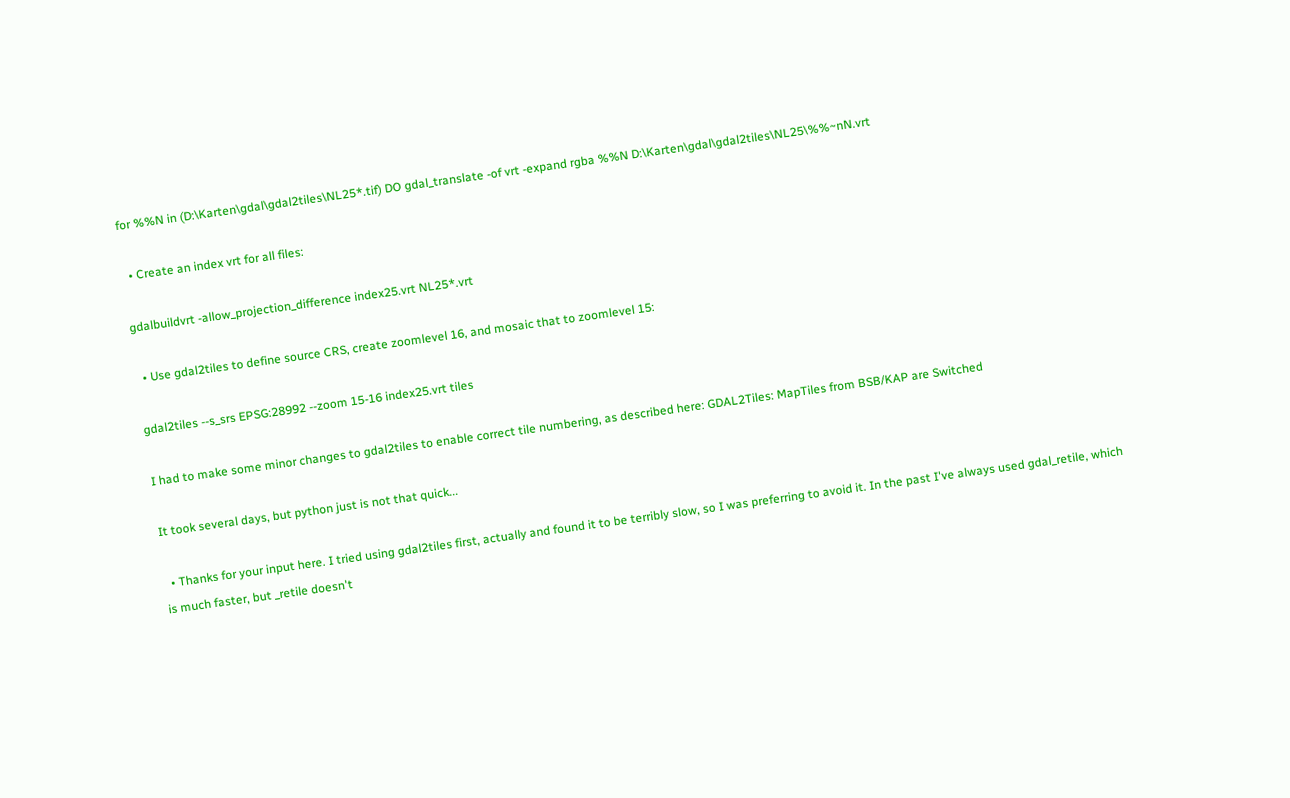for %%N in (D:\Karten\gdal\gdal2tiles\NL25*.tif) DO gdal_translate -of vrt -expand rgba %%N D:\Karten\gdal\gdal2tiles\NL25\%%~nN.vrt

  • Create an index vrt for all files:

gdalbuildvrt -allow_projection_difference index25.vrt NL25*.vrt

  • Use gdal2tiles to define source CRS, create zoomlevel 16, and mosaic that to zoomlevel 15:

gdal2tiles --s_srs EPSG:28992 --zoom 15-16 index25.vrt tiles

I had to make some minor changes to gdal2tiles to enable correct tile numbering, as described here: GDAL2Tiles: MapTiles from BSB/KAP are Switched

It took several days, but python just is not that quick...

  • Thanks for your input here. I tried using gdal2tiles first, actually and found it to be terribly slow, so I was preferring to avoid it. In the past I've always used gdal_retile, which is much faster, but _retile doesn't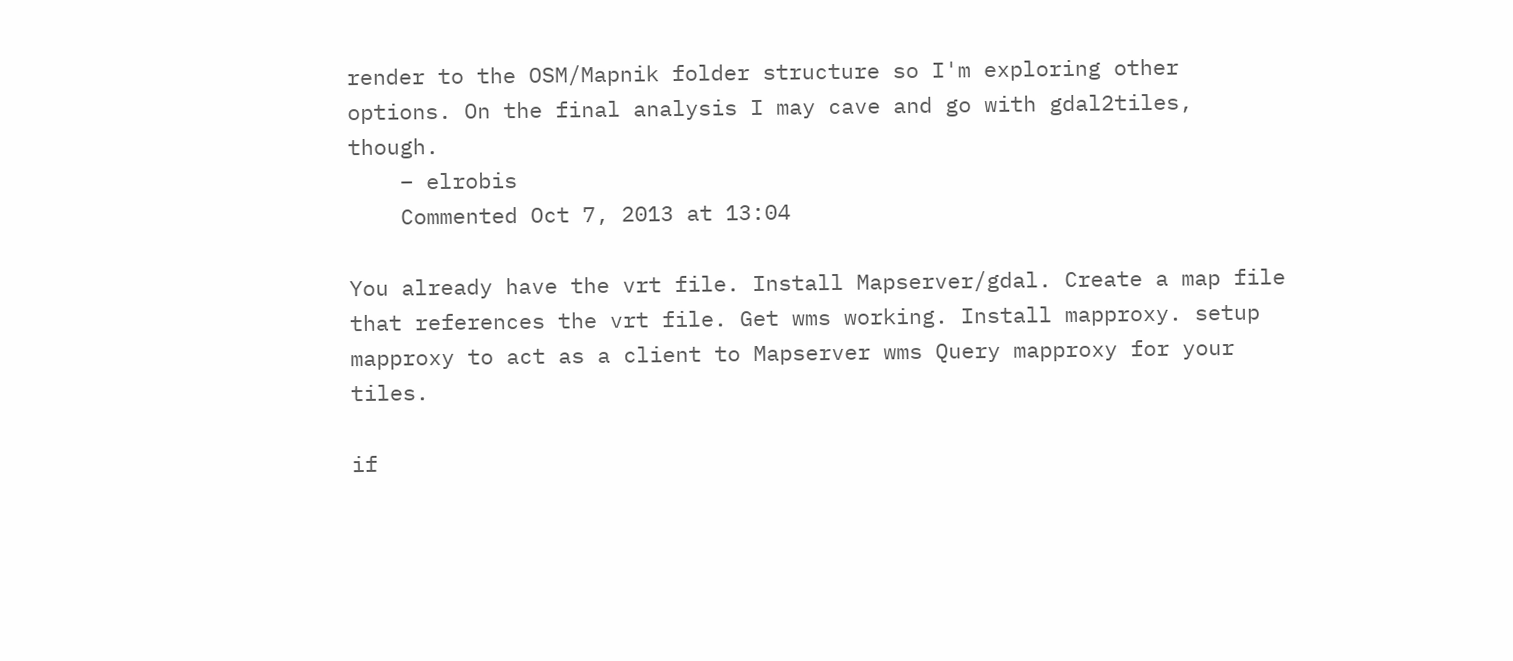render to the OSM/Mapnik folder structure so I'm exploring other options. On the final analysis I may cave and go with gdal2tiles, though.
    – elrobis
    Commented Oct 7, 2013 at 13:04

You already have the vrt file. Install Mapserver/gdal. Create a map file that references the vrt file. Get wms working. Install mapproxy. setup mapproxy to act as a client to Mapserver wms Query mapproxy for your tiles.

if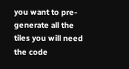you want to pre-generate all the tiles you will need the code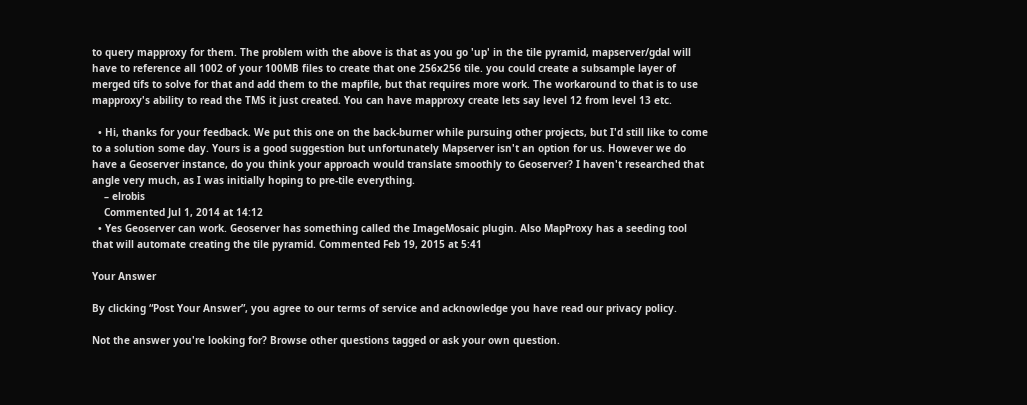to query mapproxy for them. The problem with the above is that as you go 'up' in the tile pyramid, mapserver/gdal will have to reference all 1002 of your 100MB files to create that one 256x256 tile. you could create a subsample layer of merged tifs to solve for that and add them to the mapfile, but that requires more work. The workaround to that is to use mapproxy's ability to read the TMS it just created. You can have mapproxy create lets say level 12 from level 13 etc.

  • Hi, thanks for your feedback. We put this one on the back-burner while pursuing other projects, but I'd still like to come to a solution some day. Yours is a good suggestion but unfortunately Mapserver isn't an option for us. However we do have a Geoserver instance, do you think your approach would translate smoothly to Geoserver? I haven't researched that angle very much, as I was initially hoping to pre-tile everything.
    – elrobis
    Commented Jul 1, 2014 at 14:12
  • Yes Geoserver can work. Geoserver has something called the ImageMosaic plugin. Also MapProxy has a seeding tool that will automate creating the tile pyramid. Commented Feb 19, 2015 at 5:41

Your Answer

By clicking “Post Your Answer”, you agree to our terms of service and acknowledge you have read our privacy policy.

Not the answer you're looking for? Browse other questions tagged or ask your own question.